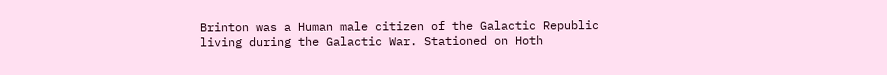Brinton was a Human male citizen of the Galactic Republic living during the Galactic War. Stationed on Hoth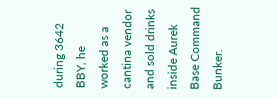during 3642 BBY, he worked as a cantina vendor and sold drinks inside Aurek Base Command Bunker.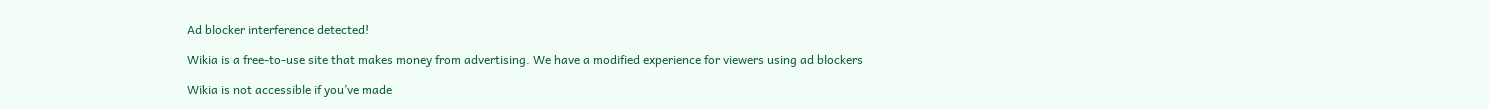Ad blocker interference detected!

Wikia is a free-to-use site that makes money from advertising. We have a modified experience for viewers using ad blockers

Wikia is not accessible if you’ve made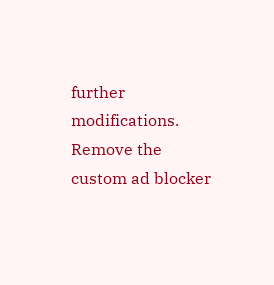further modifications. Remove the custom ad blocker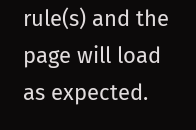rule(s) and the page will load as expected.